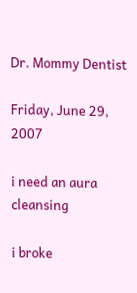Dr. Mommy Dentist

Friday, June 29, 2007

i need an aura cleansing

i broke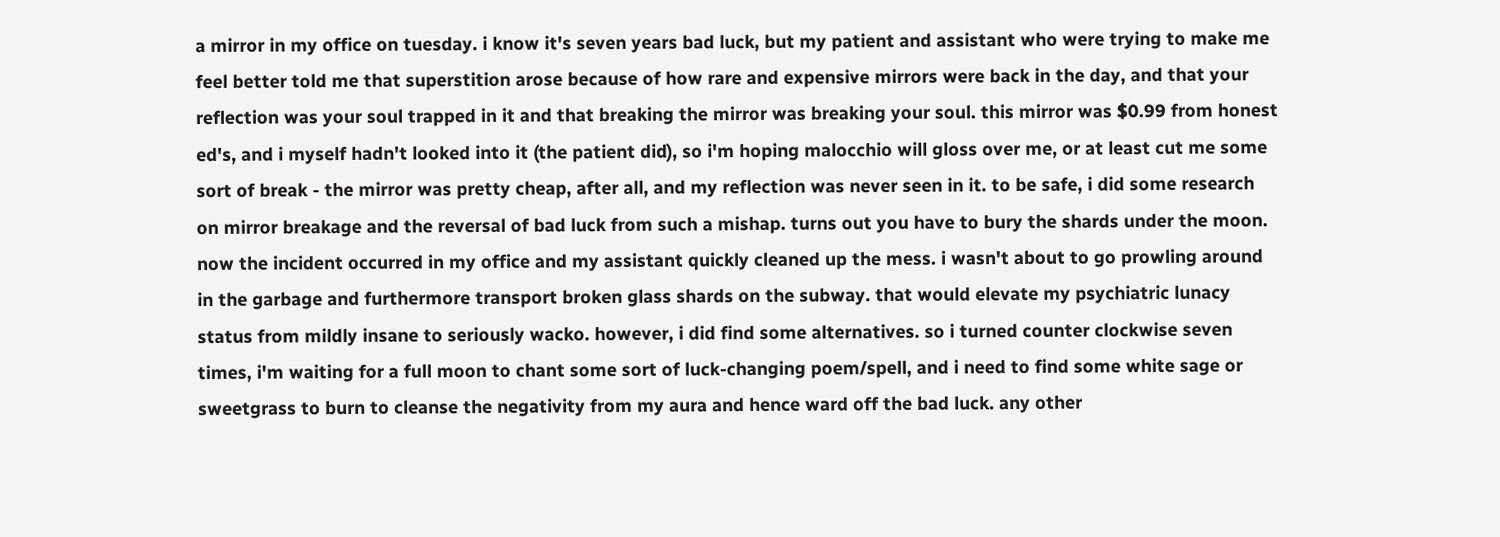a mirror in my office on tuesday. i know it's seven years bad luck, but my patient and assistant who were trying to make me feel better told me that superstition arose because of how rare and expensive mirrors were back in the day, and that your reflection was your soul trapped in it and that breaking the mirror was breaking your soul. this mirror was $0.99 from honest ed's, and i myself hadn't looked into it (the patient did), so i'm hoping malocchio will gloss over me, or at least cut me some sort of break - the mirror was pretty cheap, after all, and my reflection was never seen in it. to be safe, i did some research on mirror breakage and the reversal of bad luck from such a mishap. turns out you have to bury the shards under the moon. now the incident occurred in my office and my assistant quickly cleaned up the mess. i wasn't about to go prowling around in the garbage and furthermore transport broken glass shards on the subway. that would elevate my psychiatric lunacy status from mildly insane to seriously wacko. however, i did find some alternatives. so i turned counter clockwise seven times, i'm waiting for a full moon to chant some sort of luck-changing poem/spell, and i need to find some white sage or sweetgrass to burn to cleanse the negativity from my aura and hence ward off the bad luck. any other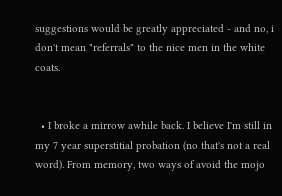suggestions would be greatly appreciated - and no, i don't mean "referrals" to the nice men in the white coats.


  • I broke a mirrow awhile back. I believe I'm still in my 7 year superstitial probation (no that's not a real word). From memory, two ways of avoid the mojo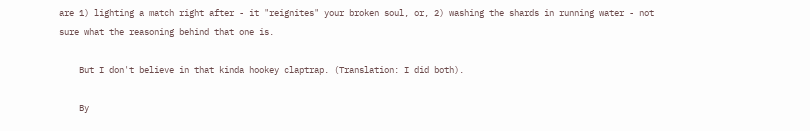are 1) lighting a match right after - it "reignites" your broken soul, or, 2) washing the shards in running water - not sure what the reasoning behind that one is.

    But I don't believe in that kinda hookey claptrap. (Translation: I did both).

    By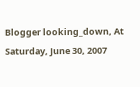Blogger looking_down, At Saturday, June 30, 2007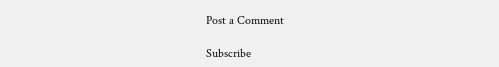Post a Comment

Subscribe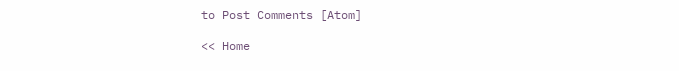to Post Comments [Atom]

<< Home